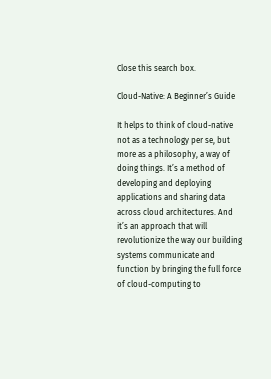Close this search box.

Cloud-Native: A Beginner’s Guide

It helps to think of cloud-native not as a technology per se, but more as a philosophy, a way of doing things. It’s a method of developing and deploying applications and sharing data across cloud architectures. And it’s an approach that will revolutionize the way our building systems communicate and function by bringing the full force of cloud-computing to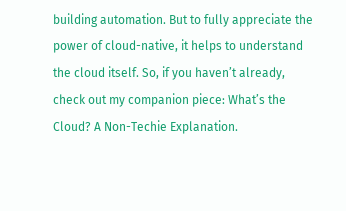building automation. But to fully appreciate the power of cloud-native, it helps to understand the cloud itself. So, if you haven’t already, check out my companion piece: What’s the Cloud? A Non-Techie Explanation.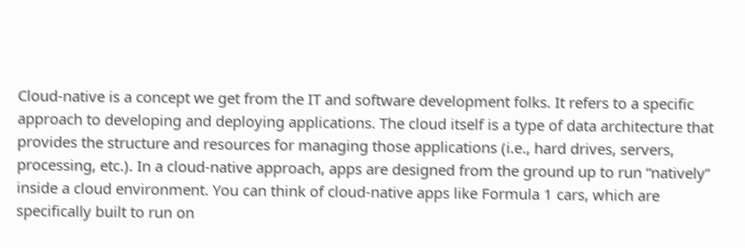Cloud-native is a concept we get from the IT and software development folks. It refers to a specific approach to developing and deploying applications. The cloud itself is a type of data architecture that provides the structure and resources for managing those applications (i.e., hard drives, servers, processing, etc.). In a cloud-native approach, apps are designed from the ground up to run “natively” inside a cloud environment. You can think of cloud-native apps like Formula 1 cars, which are specifically built to run on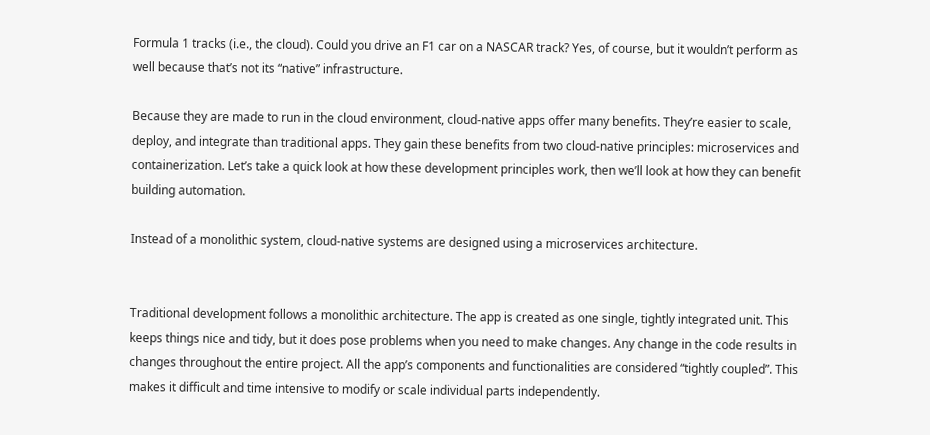Formula 1 tracks (i.e., the cloud). Could you drive an F1 car on a NASCAR track? Yes, of course, but it wouldn’t perform as well because that’s not its “native” infrastructure.

Because they are made to run in the cloud environment, cloud-native apps offer many benefits. They’re easier to scale, deploy, and integrate than traditional apps. They gain these benefits from two cloud-native principles: microservices and containerization. Let’s take a quick look at how these development principles work, then we’ll look at how they can benefit building automation.

Instead of a monolithic system, cloud-native systems are designed using a microservices architecture.


Traditional development follows a monolithic architecture. The app is created as one single, tightly integrated unit. This keeps things nice and tidy, but it does pose problems when you need to make changes. Any change in the code results in changes throughout the entire project. All the app’s components and functionalities are considered “tightly coupled”. This makes it difficult and time intensive to modify or scale individual parts independently.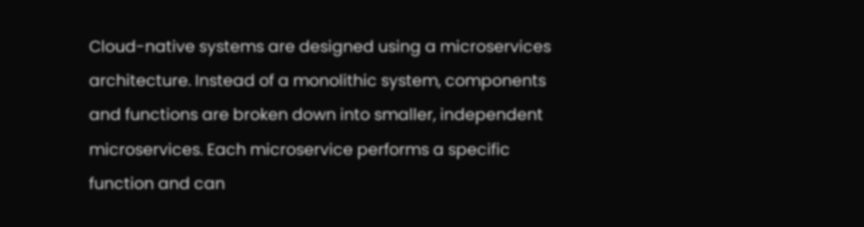Cloud-native systems are designed using a microservices architecture. Instead of a monolithic system, components and functions are broken down into smaller, independent microservices. Each microservice performs a specific function and can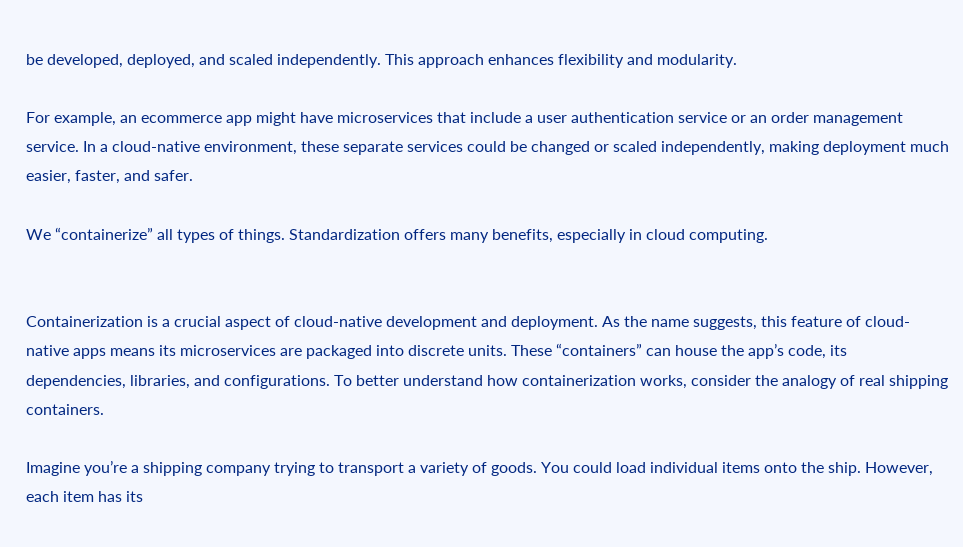be developed, deployed, and scaled independently. This approach enhances flexibility and modularity.

For example, an ecommerce app might have microservices that include a user authentication service or an order management service. In a cloud-native environment, these separate services could be changed or scaled independently, making deployment much easier, faster, and safer.

We “containerize” all types of things. Standardization offers many benefits, especially in cloud computing.


Containerization is a crucial aspect of cloud-native development and deployment. As the name suggests, this feature of cloud-native apps means its microservices are packaged into discrete units. These “containers” can house the app’s code, its dependencies, libraries, and configurations. To better understand how containerization works, consider the analogy of real shipping containers.

Imagine you’re a shipping company trying to transport a variety of goods. You could load individual items onto the ship. However, each item has its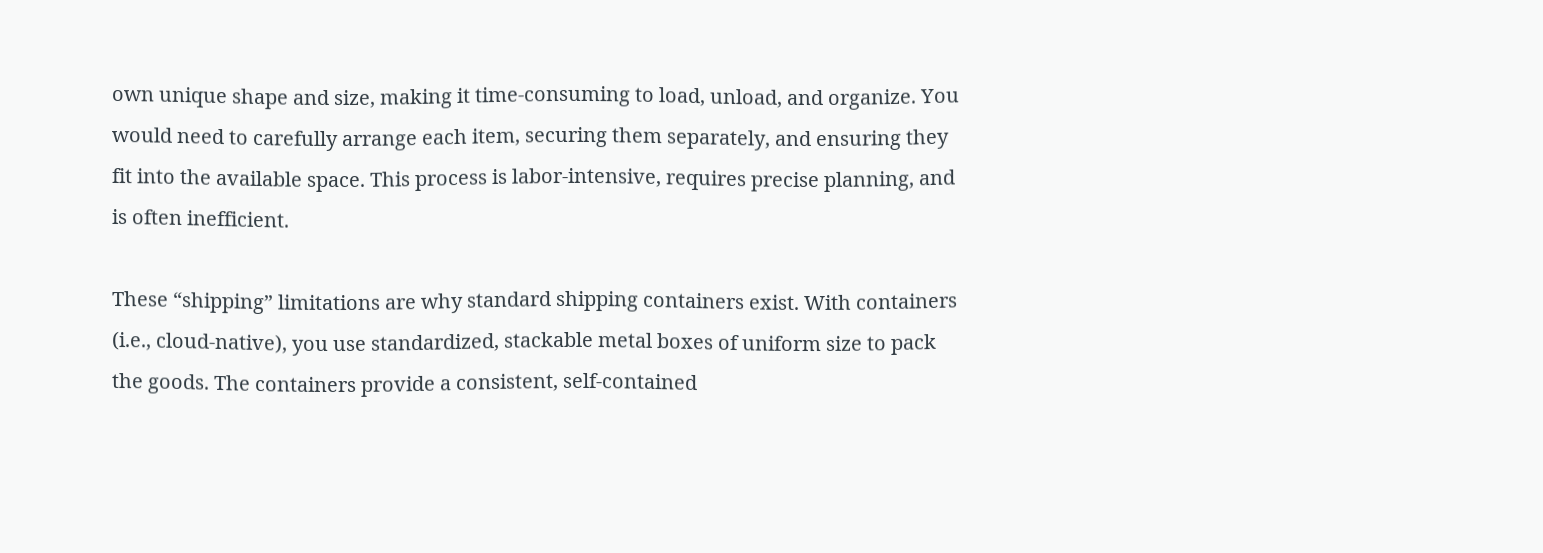own unique shape and size, making it time-consuming to load, unload, and organize. You would need to carefully arrange each item, securing them separately, and ensuring they fit into the available space. This process is labor-intensive, requires precise planning, and is often inefficient.

These “shipping” limitations are why standard shipping containers exist. With containers (i.e., cloud-native), you use standardized, stackable metal boxes of uniform size to pack the goods. The containers provide a consistent, self-contained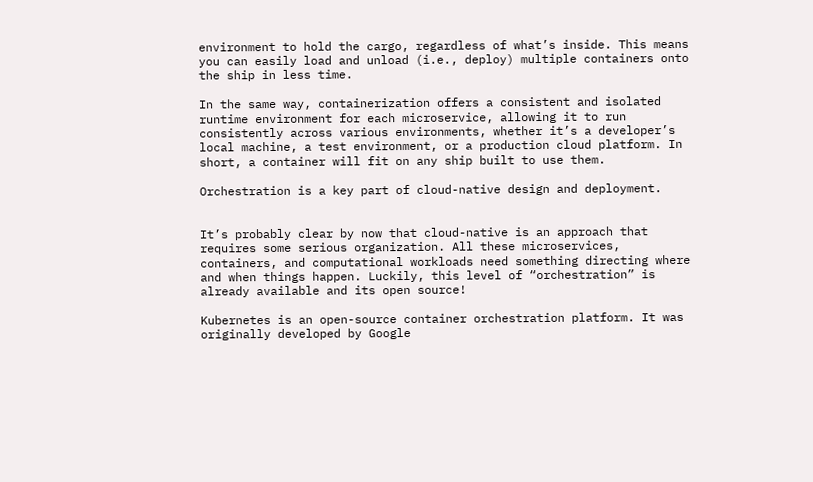environment to hold the cargo, regardless of what’s inside. This means you can easily load and unload (i.e., deploy) multiple containers onto the ship in less time.

In the same way, containerization offers a consistent and isolated runtime environment for each microservice, allowing it to run consistently across various environments, whether it’s a developer’s local machine, a test environment, or a production cloud platform. In short, a container will fit on any ship built to use them.

Orchestration is a key part of cloud-native design and deployment.


It’s probably clear by now that cloud-native is an approach that requires some serious organization. All these microservices, containers, and computational workloads need something directing where and when things happen. Luckily, this level of “orchestration” is already available and its open source!

Kubernetes is an open-source container orchestration platform. It was originally developed by Google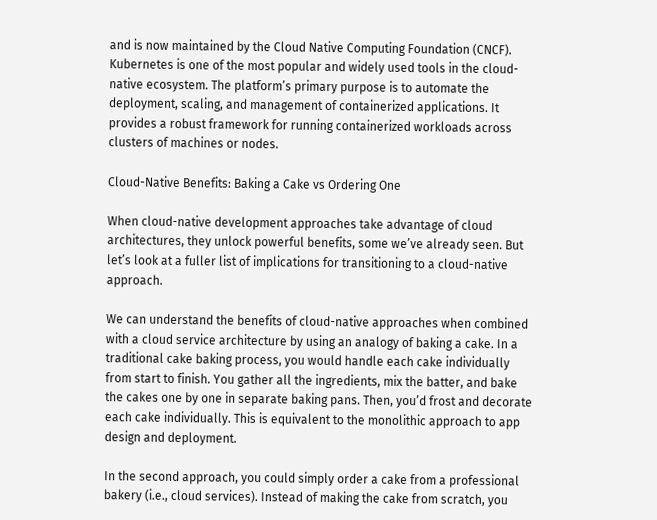and is now maintained by the Cloud Native Computing Foundation (CNCF). Kubernetes is one of the most popular and widely used tools in the cloud-native ecosystem. The platform’s primary purpose is to automate the deployment, scaling, and management of containerized applications. It provides a robust framework for running containerized workloads across clusters of machines or nodes.

Cloud-Native Benefits: Baking a Cake vs Ordering One

When cloud-native development approaches take advantage of cloud architectures, they unlock powerful benefits, some we’ve already seen. But let’s look at a fuller list of implications for transitioning to a cloud-native approach.

We can understand the benefits of cloud-native approaches when combined with a cloud service architecture by using an analogy of baking a cake. In a traditional cake baking process, you would handle each cake individually from start to finish. You gather all the ingredients, mix the batter, and bake the cakes one by one in separate baking pans. Then, you’d frost and decorate each cake individually. This is equivalent to the monolithic approach to app design and deployment.

In the second approach, you could simply order a cake from a professional bakery (i.e., cloud services). Instead of making the cake from scratch, you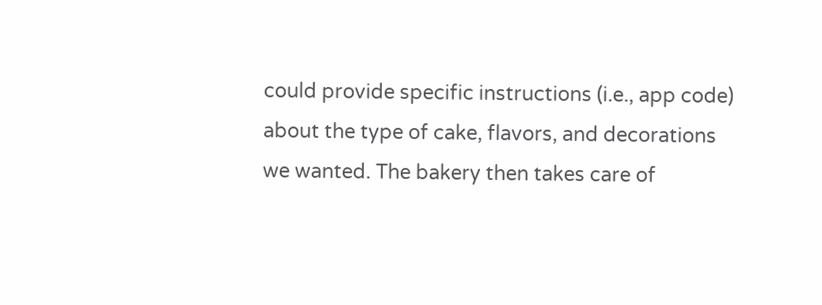could provide specific instructions (i.e., app code) about the type of cake, flavors, and decorations we wanted. The bakery then takes care of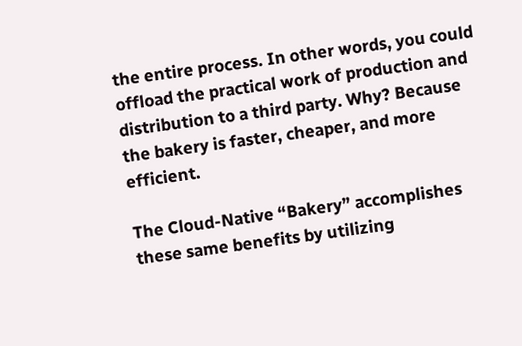the entire process. In other words, you could offload the practical work of production and distribution to a third party. Why? Because the bakery is faster, cheaper, and more efficient.

The Cloud-Native “Bakery” accomplishes these same benefits by utilizing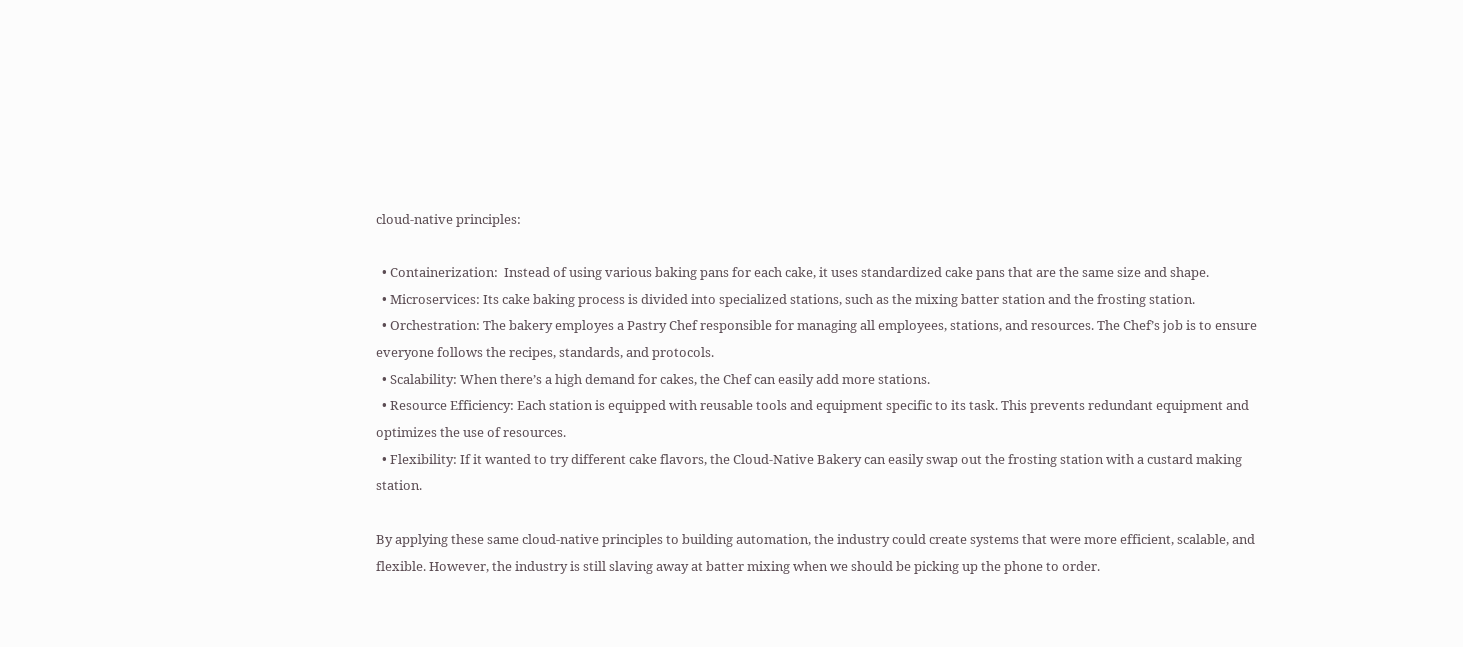cloud-native principles:

  • Containerization:  Instead of using various baking pans for each cake, it uses standardized cake pans that are the same size and shape.
  • Microservices: Its cake baking process is divided into specialized stations, such as the mixing batter station and the frosting station.
  • Orchestration: The bakery employes a Pastry Chef responsible for managing all employees, stations, and resources. The Chef’s job is to ensure everyone follows the recipes, standards, and protocols.
  • Scalability: When there’s a high demand for cakes, the Chef can easily add more stations.
  • Resource Efficiency: Each station is equipped with reusable tools and equipment specific to its task. This prevents redundant equipment and optimizes the use of resources.
  • Flexibility: If it wanted to try different cake flavors, the Cloud-Native Bakery can easily swap out the frosting station with a custard making station.

By applying these same cloud-native principles to building automation, the industry could create systems that were more efficient, scalable, and flexible. However, the industry is still slaving away at batter mixing when we should be picking up the phone to order.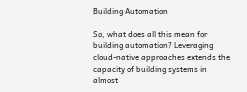Building Automation

So, what does all this mean for building automation? Leveraging cloud-native approaches extends the capacity of building systems in almost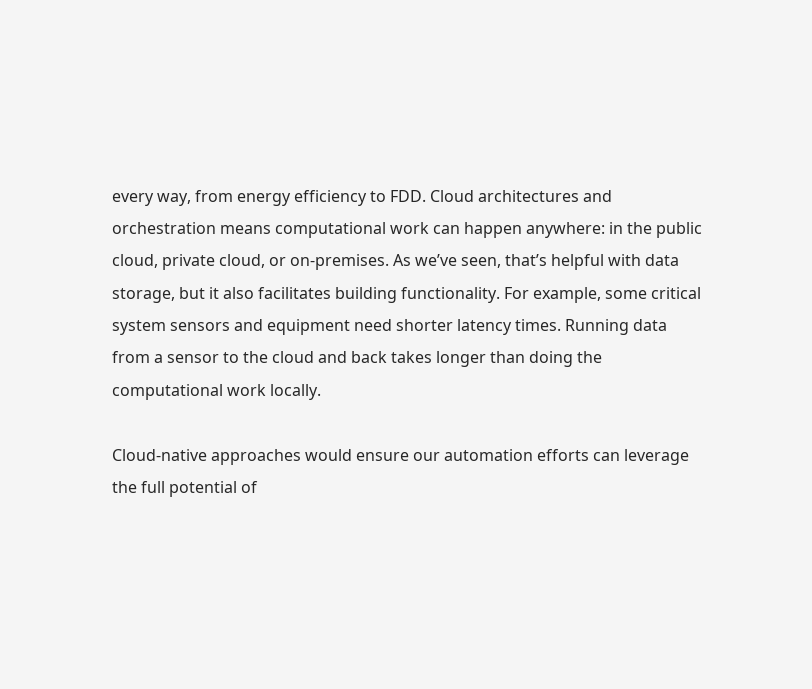every way, from energy efficiency to FDD. Cloud architectures and orchestration means computational work can happen anywhere: in the public cloud, private cloud, or on-premises. As we’ve seen, that’s helpful with data storage, but it also facilitates building functionality. For example, some critical system sensors and equipment need shorter latency times. Running data from a sensor to the cloud and back takes longer than doing the computational work locally.

Cloud-native approaches would ensure our automation efforts can leverage the full potential of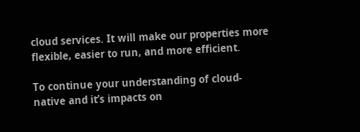cloud services. It will make our properties more flexible, easier to run, and more efficient.

To continue your understanding of cloud-native and it’s impacts on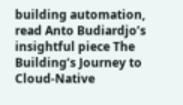building automation, read Anto Budiardjo’s insightful piece The Building’s Journey to Cloud-Native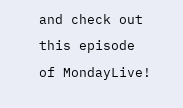and check out this episode of MondayLive!